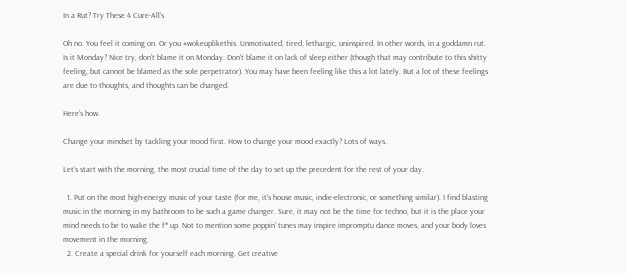In a Rut? Try These 4 Cure-All’s

Oh no. You feel it coming on. Or you #wokeuplikethis. Unmotivated, tired, lethargic, uninspired. In other words, in a goddamn rut. Is it Monday? Nice try, don’t blame it on Monday. Don’t blame it on lack of sleep either (though that may contribute to this shitty feeling, but cannot be blamed as the sole perpetrator). You may have been feeling like this a lot lately. But a lot of these feelings are due to thoughts, and thoughts can be changed.

Here’s how.

Change your mindset by tackling your mood first. How to change your mood exactly? Lots of ways.

Let’s start with the morning, the most crucial time of the day to set up the precedent for the rest of your day.

  1. Put on the most high-energy music of your taste (for me, it’s house music, indie-electronic, or something similar). I find blasting music in the morning in my bathroom to be such a game changer. Sure, it may not be the time for techno, but it is the place your mind needs to be to wake the f* up. Not to mention some poppin’ tunes may inspire impromptu dance moves, and your body loves movement in the morning.
  2. Create a special drink for yourself each morning. Get creative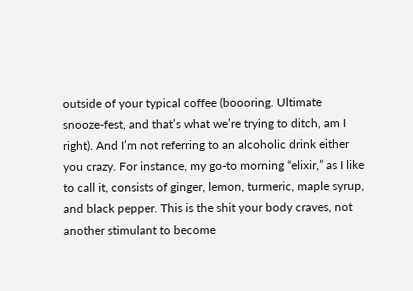outside of your typical coffee (boooring. Ultimate snooze-fest, and that’s what we’re trying to ditch, am I right). And I’m not referring to an alcoholic drink either you crazy. For instance, my go-to morning “elixir,” as I like to call it, consists of ginger, lemon, turmeric, maple syrup, and black pepper. This is the shit your body craves, not another stimulant to become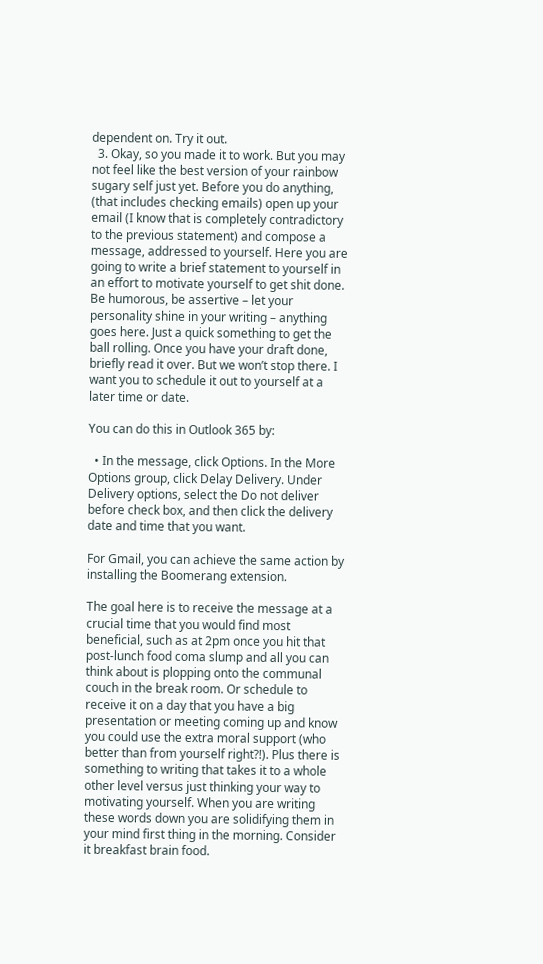dependent on. Try it out.
  3. Okay, so you made it to work. But you may not feel like the best version of your rainbow sugary self just yet. Before you do anything, (that includes checking emails) open up your email (I know that is completely contradictory to the previous statement) and compose a message, addressed to yourself. Here you are going to write a brief statement to yourself in an effort to motivate yourself to get shit done. Be humorous, be assertive – let your personality shine in your writing – anything goes here. Just a quick something to get the ball rolling. Once you have your draft done, briefly read it over. But we won’t stop there. I want you to schedule it out to yourself at a later time or date.

You can do this in Outlook 365 by:

  • In the message, click Options. In the More Options group, click Delay Delivery. Under Delivery options, select the Do not deliver before check box, and then click the delivery date and time that you want.

For Gmail, you can achieve the same action by installing the Boomerang extension.

The goal here is to receive the message at a crucial time that you would find most beneficial, such as at 2pm once you hit that post-lunch food coma slump and all you can think about is plopping onto the communal couch in the break room. Or schedule to receive it on a day that you have a big presentation or meeting coming up and know you could use the extra moral support (who better than from yourself right?!). Plus there is something to writing that takes it to a whole other level versus just thinking your way to motivating yourself. When you are writing these words down you are solidifying them in your mind first thing in the morning. Consider it breakfast brain food.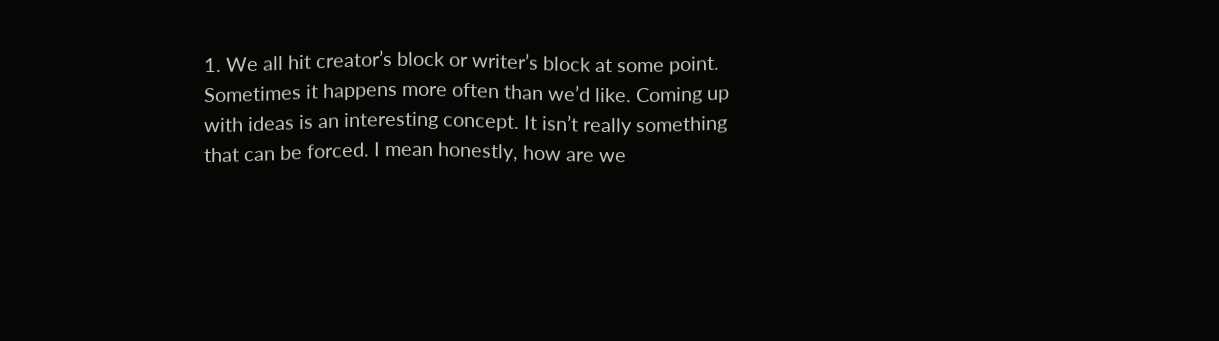1. We all hit creator’s block or writer’s block at some point. Sometimes it happens more often than we’d like. Coming up with ideas is an interesting concept. It isn’t really something that can be forced. I mean honestly, how are we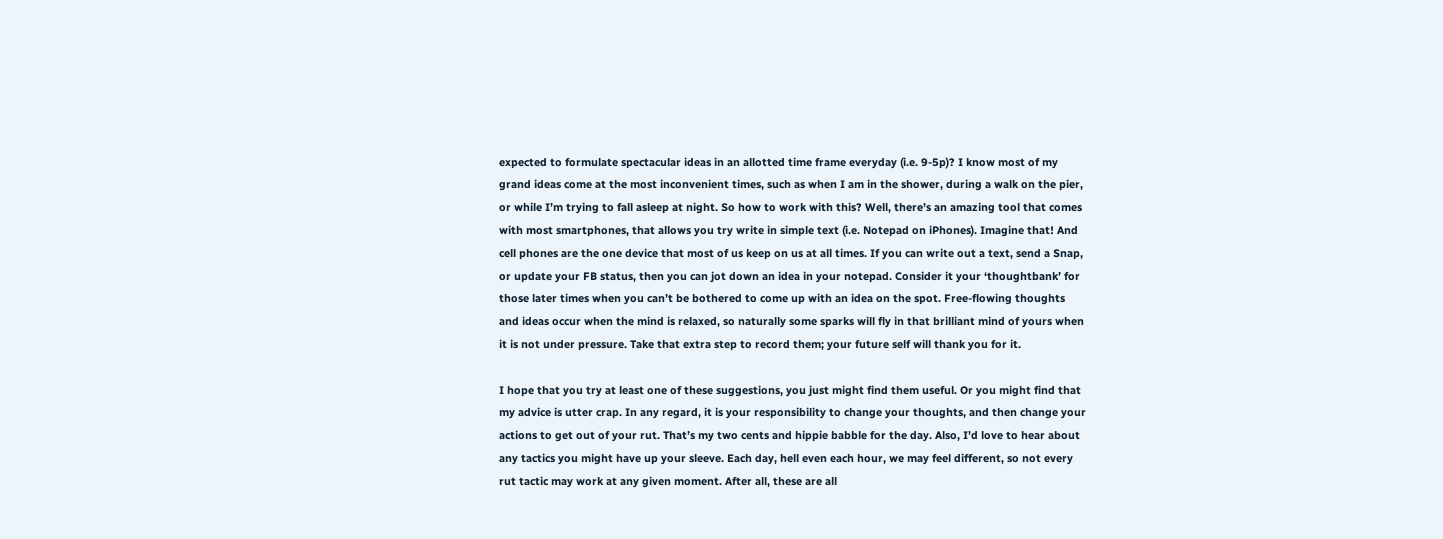expected to formulate spectacular ideas in an allotted time frame everyday (i.e. 9-5p)? I know most of my grand ideas come at the most inconvenient times, such as when I am in the shower, during a walk on the pier, or while I’m trying to fall asleep at night. So how to work with this? Well, there’s an amazing tool that comes with most smartphones, that allows you try write in simple text (i.e. Notepad on iPhones). Imagine that! And cell phones are the one device that most of us keep on us at all times. If you can write out a text, send a Snap, or update your FB status, then you can jot down an idea in your notepad. Consider it your ‘thoughtbank’ for those later times when you can’t be bothered to come up with an idea on the spot. Free-flowing thoughts and ideas occur when the mind is relaxed, so naturally some sparks will fly in that brilliant mind of yours when it is not under pressure. Take that extra step to record them; your future self will thank you for it.

I hope that you try at least one of these suggestions, you just might find them useful. Or you might find that my advice is utter crap. In any regard, it is your responsibility to change your thoughts, and then change your actions to get out of your rut. That’s my two cents and hippie babble for the day. Also, I’d love to hear about any tactics you might have up your sleeve. Each day, hell even each hour, we may feel different, so not every rut tactic may work at any given moment. After all, these are all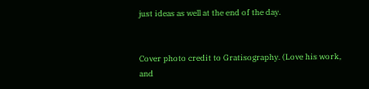just ideas as well at the end of the day.


Cover photo credit to Gratisography. (Love his work, and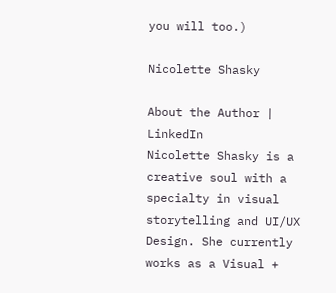you will too.)

Nicolette Shasky

About the Author | LinkedIn
Nicolette Shasky is a creative soul with a specialty in visual storytelling and UI/UX Design. She currently works as a Visual +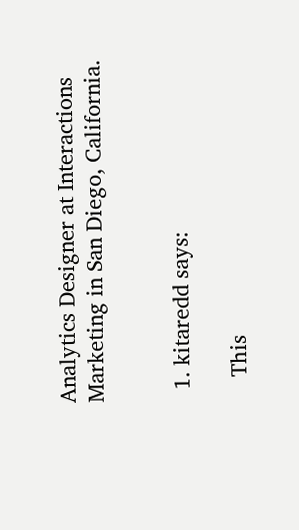Analytics Designer at Interactions Marketing in San Diego, California.


  1. kitaredd says:

    This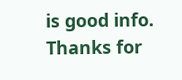is good info. Thanks for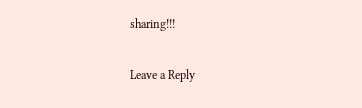sharing!!!

Leave a Reply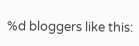%d bloggers like this: